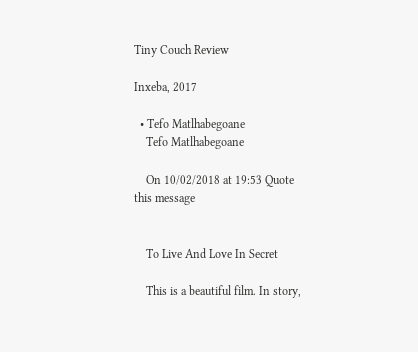Tiny Couch Review

Inxeba, 2017

  • Tefo Matlhabegoane
    Tefo Matlhabegoane

    On 10/02/2018 at 19:53 Quote this message


    To Live And Love In Secret

    This is a beautiful film. In story,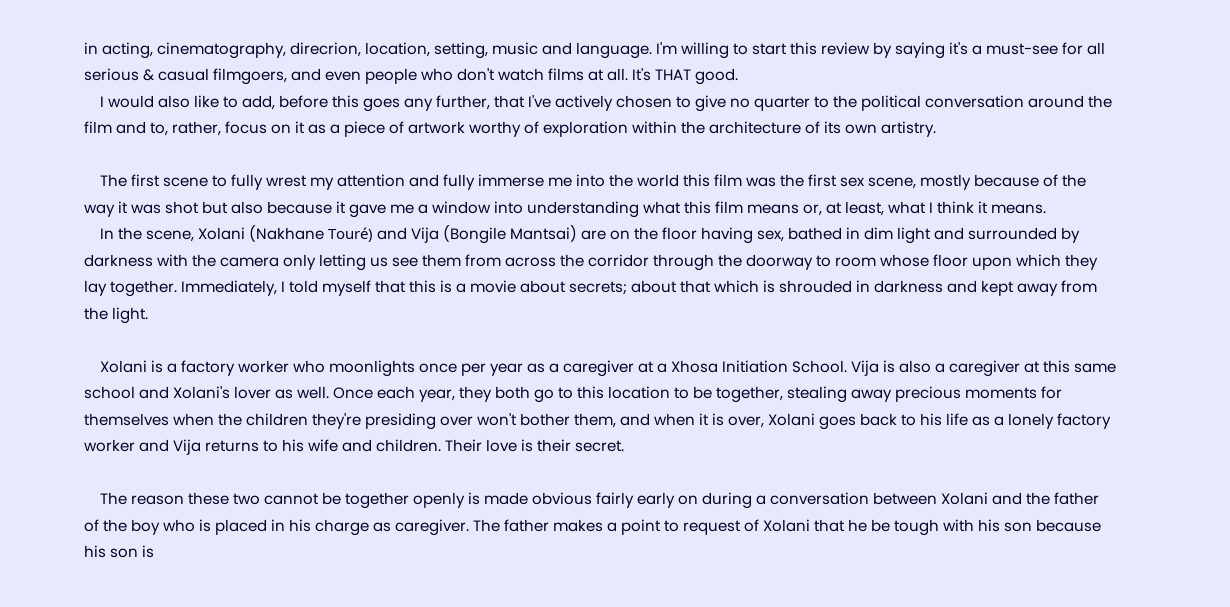in acting, cinematography, direcrion, location, setting, music and language. I'm willing to start this review by saying it's a must-see for all serious & casual filmgoers, and even people who don't watch films at all. It's THAT good.
    I would also like to add, before this goes any further, that I've actively chosen to give no quarter to the political conversation around the film and to, rather, focus on it as a piece of artwork worthy of exploration within the architecture of its own artistry.

    The first scene to fully wrest my attention and fully immerse me into the world this film was the first sex scene, mostly because of the way it was shot but also because it gave me a window into understanding what this film means or, at least, what I think it means.
    In the scene, Xolani (Nakhane Touré) and Vija (Bongile Mantsai) are on the floor having sex, bathed in dim light and surrounded by darkness with the camera only letting us see them from across the corridor through the doorway to room whose floor upon which they lay together. Immediately, I told myself that this is a movie about secrets; about that which is shrouded in darkness and kept away from the light.

    Xolani is a factory worker who moonlights once per year as a caregiver at a Xhosa Initiation School. Vija is also a caregiver at this same school and Xolani's lover as well. Once each year, they both go to this location to be together, stealing away precious moments for themselves when the children they're presiding over won't bother them, and when it is over, Xolani goes back to his life as a lonely factory worker and Vija returns to his wife and children. Their love is their secret.

    The reason these two cannot be together openly is made obvious fairly early on during a conversation between Xolani and the father of the boy who is placed in his charge as caregiver. The father makes a point to request of Xolani that he be tough with his son because his son is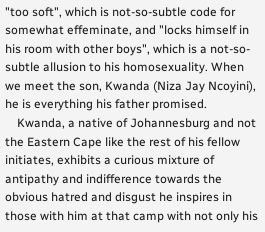"too soft", which is not-so-subtle code for somewhat effeminate, and "locks himself in his room with other boys", which is a not-so-subtle allusion to his homosexuality. When we meet the son, Kwanda (Niza Jay Ncoyini), he is everything his father promised.
    Kwanda, a native of Johannesburg and not the Eastern Cape like the rest of his fellow initiates, exhibits a curious mixture of antipathy and indifference towards the obvious hatred and disgust he inspires in those with him at that camp with not only his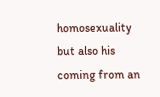homosexuality but also his coming from an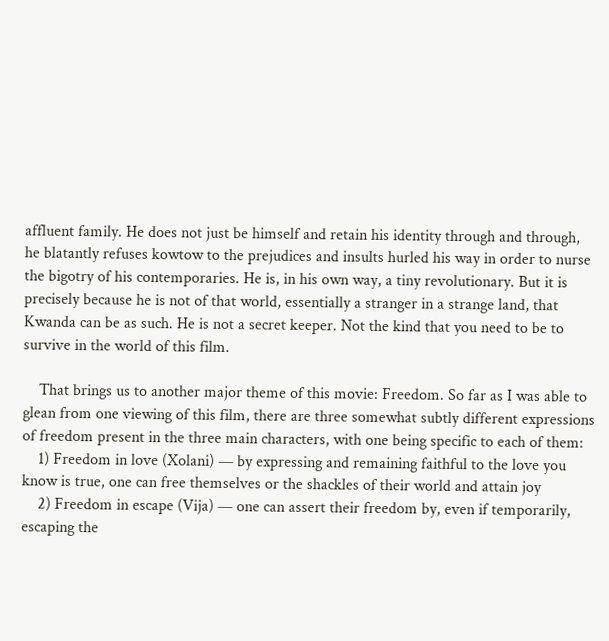affluent family. He does not just be himself and retain his identity through and through, he blatantly refuses kowtow to the prejudices and insults hurled his way in order to nurse the bigotry of his contemporaries. He is, in his own way, a tiny revolutionary. But it is precisely because he is not of that world, essentially a stranger in a strange land, that Kwanda can be as such. He is not a secret keeper. Not the kind that you need to be to survive in the world of this film.

    That brings us to another major theme of this movie: Freedom. So far as I was able to glean from one viewing of this film, there are three somewhat subtly different expressions of freedom present in the three main characters, with one being specific to each of them:
    1) Freedom in love (Xolani) — by expressing and remaining faithful to the love you know is true, one can free themselves or the shackles of their world and attain joy
    2) Freedom in escape (Vija) — one can assert their freedom by, even if temporarily, escaping the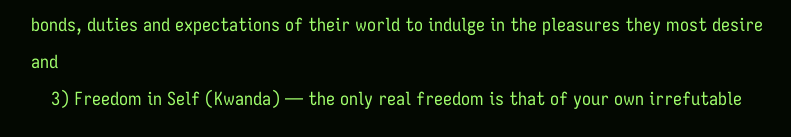bonds, duties and expectations of their world to indulge in the pleasures they most desire and
    3) Freedom in Self (Kwanda) — the only real freedom is that of your own irrefutable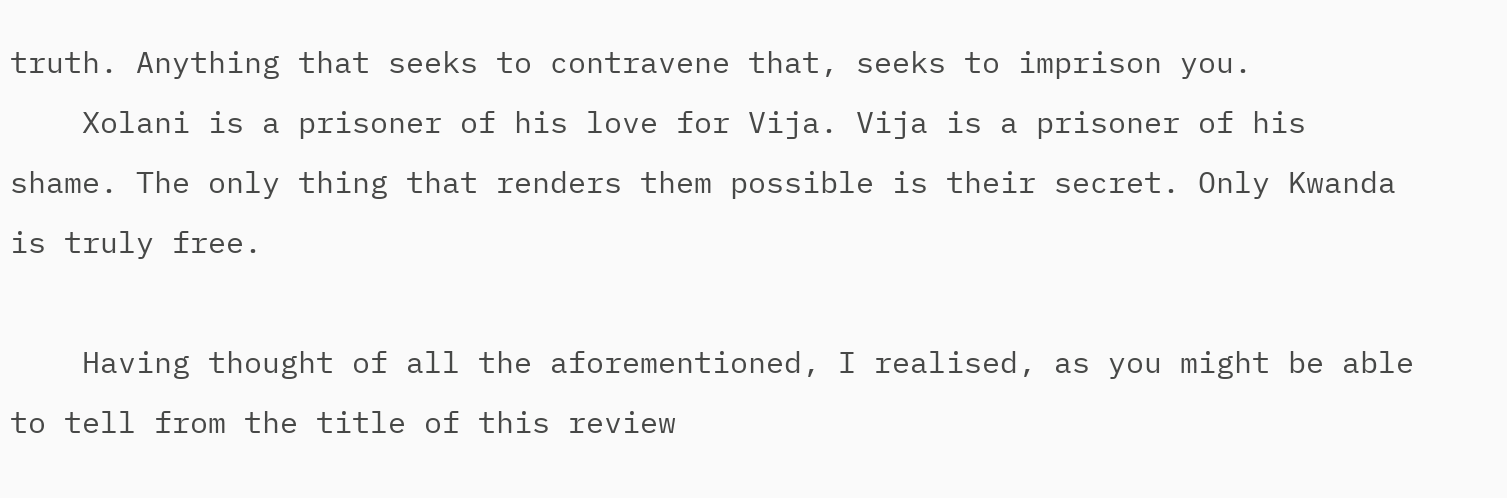truth. Anything that seeks to contravene that, seeks to imprison you.
    Xolani is a prisoner of his love for Vija. Vija is a prisoner of his shame. The only thing that renders them possible is their secret. Only Kwanda is truly free.

    Having thought of all the aforementioned, I realised, as you might be able to tell from the title of this review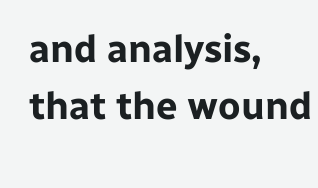and analysis, that the wound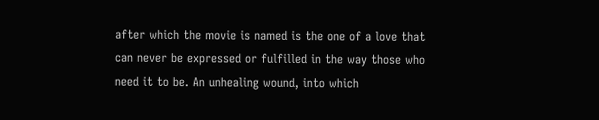after which the movie is named is the one of a love that can never be expressed or fulfilled in the way those who need it to be. An unhealing wound, into which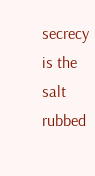secrecy is the salt rubbed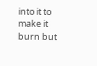into it to make it burn but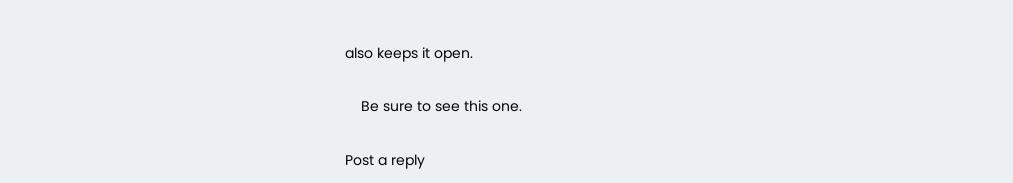also keeps it open.

    Be sure to see this one.

Post a reply